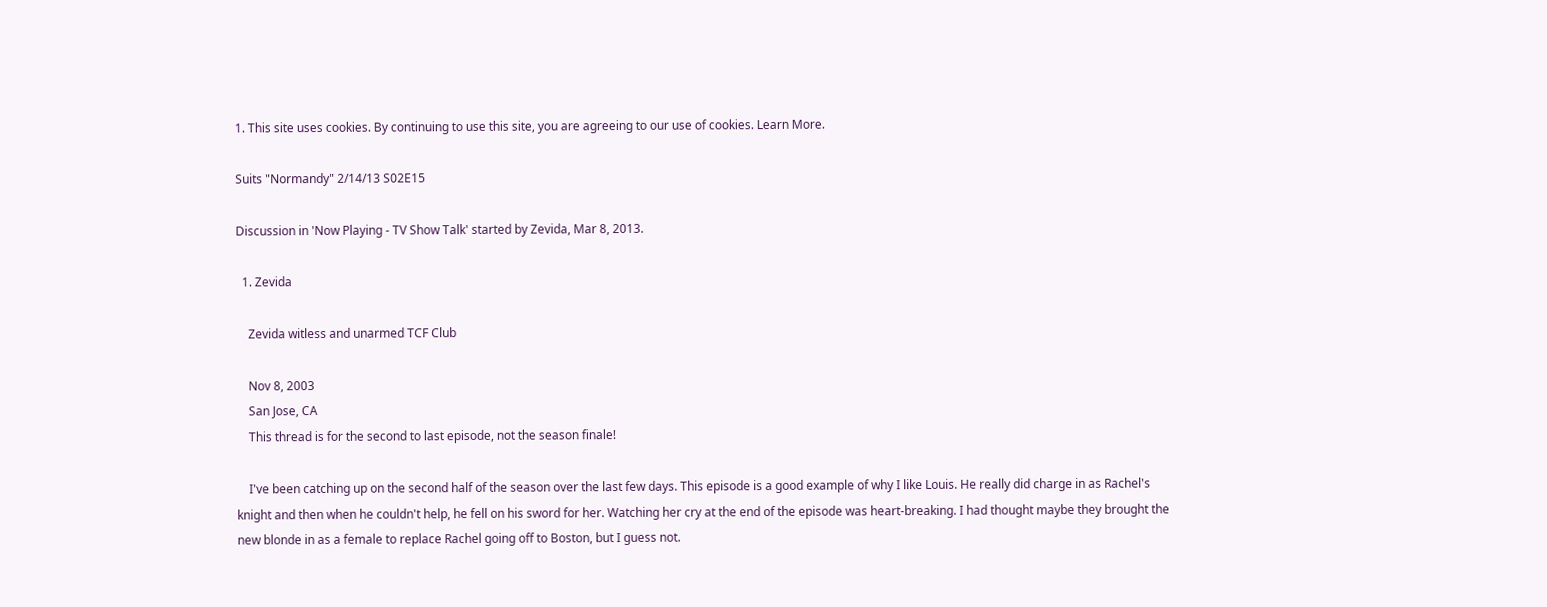1. This site uses cookies. By continuing to use this site, you are agreeing to our use of cookies. Learn More.

Suits "Normandy" 2/14/13 S02E15

Discussion in 'Now Playing - TV Show Talk' started by Zevida, Mar 8, 2013.

  1. Zevida

    Zevida witless and unarmed TCF Club

    Nov 8, 2003
    San Jose, CA
    This thread is for the second to last episode, not the season finale!

    I've been catching up on the second half of the season over the last few days. This episode is a good example of why I like Louis. He really did charge in as Rachel's knight and then when he couldn't help, he fell on his sword for her. Watching her cry at the end of the episode was heart-breaking. I had thought maybe they brought the new blonde in as a female to replace Rachel going off to Boston, but I guess not.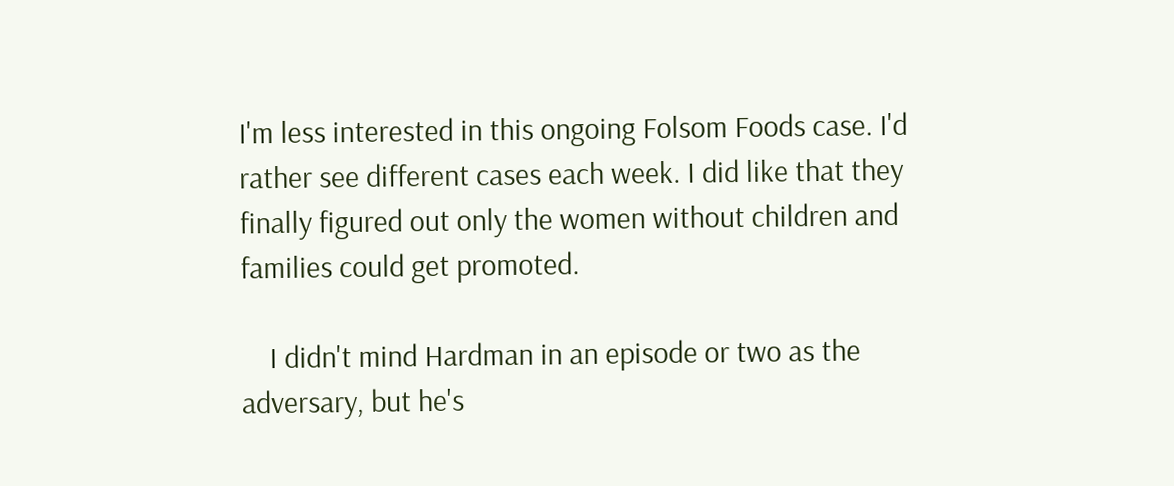I'm less interested in this ongoing Folsom Foods case. I'd rather see different cases each week. I did like that they finally figured out only the women without children and families could get promoted.

    I didn't mind Hardman in an episode or two as the adversary, but he's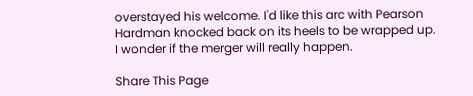overstayed his welcome. I'd like this arc with Pearson Hardman knocked back on its heels to be wrapped up. I wonder if the merger will really happen.

Share This Page